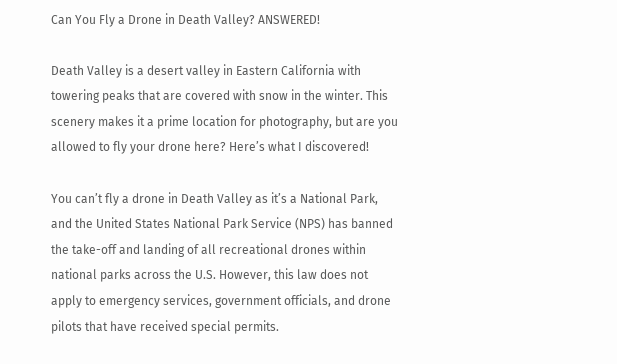Can You Fly a Drone in Death Valley? ANSWERED!

Death Valley is a desert valley in Eastern California with towering peaks that are covered with snow in the winter. This scenery makes it a prime location for photography, but are you allowed to fly your drone here? Here’s what I discovered!

You can’t fly a drone in Death Valley as it’s a National Park, and the United States National Park Service (NPS) has banned the take-off and landing of all recreational drones within national parks across the U.S. However, this law does not apply to emergency services, government officials, and drone pilots that have received special permits.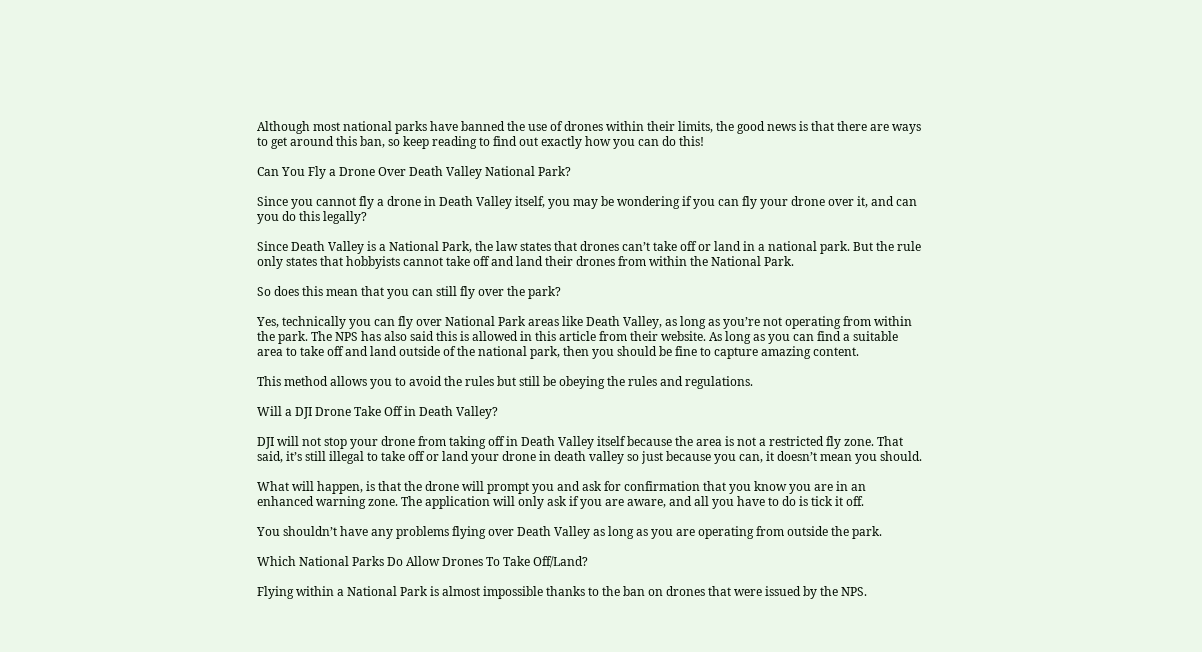Although most national parks have banned the use of drones within their limits, the good news is that there are ways to get around this ban, so keep reading to find out exactly how you can do this!

Can You Fly a Drone Over Death Valley National Park?

Since you cannot fly a drone in Death Valley itself, you may be wondering if you can fly your drone over it, and can you do this legally?

Since Death Valley is a National Park, the law states that drones can’t take off or land in a national park. But the rule only states that hobbyists cannot take off and land their drones from within the National Park.

So does this mean that you can still fly over the park?

Yes, technically you can fly over National Park areas like Death Valley, as long as you’re not operating from within the park. The NPS has also said this is allowed in this article from their website. As long as you can find a suitable area to take off and land outside of the national park, then you should be fine to capture amazing content.

This method allows you to avoid the rules but still be obeying the rules and regulations.

Will a DJI Drone Take Off in Death Valley?

DJI will not stop your drone from taking off in Death Valley itself because the area is not a restricted fly zone. That said, it’s still illegal to take off or land your drone in death valley so just because you can, it doesn’t mean you should.

What will happen, is that the drone will prompt you and ask for confirmation that you know you are in an enhanced warning zone. The application will only ask if you are aware, and all you have to do is tick it off.

You shouldn’t have any problems flying over Death Valley as long as you are operating from outside the park.

Which National Parks Do Allow Drones To Take Off/Land?

Flying within a National Park is almost impossible thanks to the ban on drones that were issued by the NPS.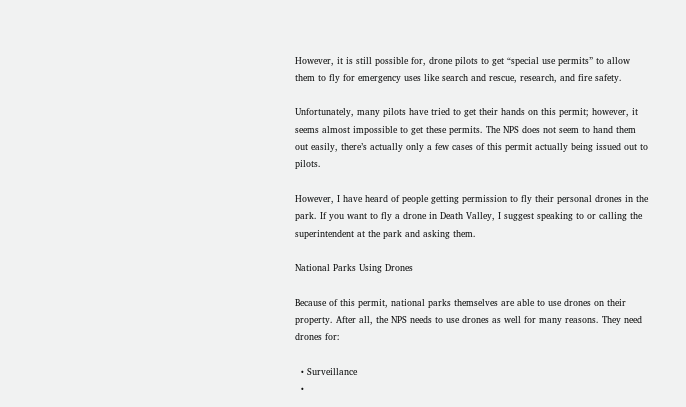However, it is still possible for, drone pilots to get “special use permits” to allow them to fly for emergency uses like search and rescue, research, and fire safety.

Unfortunately, many pilots have tried to get their hands on this permit; however, it seems almost impossible to get these permits. The NPS does not seem to hand them out easily, there’s actually only a few cases of this permit actually being issued out to pilots.

However, I have heard of people getting permission to fly their personal drones in the park. If you want to fly a drone in Death Valley, I suggest speaking to or calling the superintendent at the park and asking them.

National Parks Using Drones

Because of this permit, national parks themselves are able to use drones on their property. After all, the NPS needs to use drones as well for many reasons. They need drones for:

  • Surveillance
  •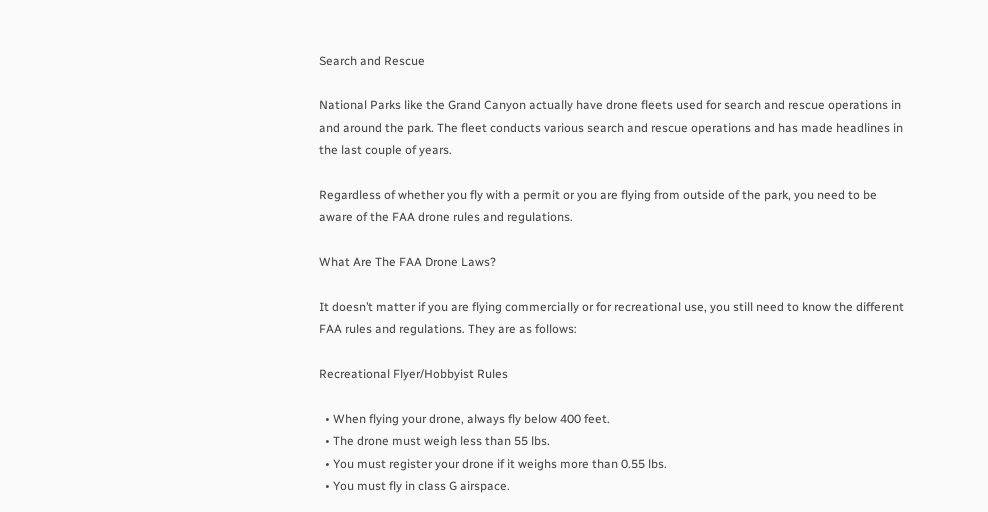Search and Rescue

National Parks like the Grand Canyon actually have drone fleets used for search and rescue operations in and around the park. The fleet conducts various search and rescue operations and has made headlines in the last couple of years.

Regardless of whether you fly with a permit or you are flying from outside of the park, you need to be aware of the FAA drone rules and regulations.

What Are The FAA Drone Laws?

It doesn’t matter if you are flying commercially or for recreational use, you still need to know the different FAA rules and regulations. They are as follows:

Recreational Flyer/Hobbyist Rules

  • When flying your drone, always fly below 400 feet.
  • The drone must weigh less than 55 lbs.
  • You must register your drone if it weighs more than 0.55 lbs.
  • You must fly in class G airspace.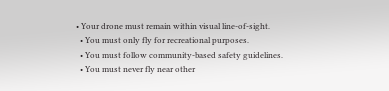• Your drone must remain within visual line-of-sight.
  • You must only fly for recreational purposes.
  • You must follow community-based safety guidelines.
  • You must never fly near other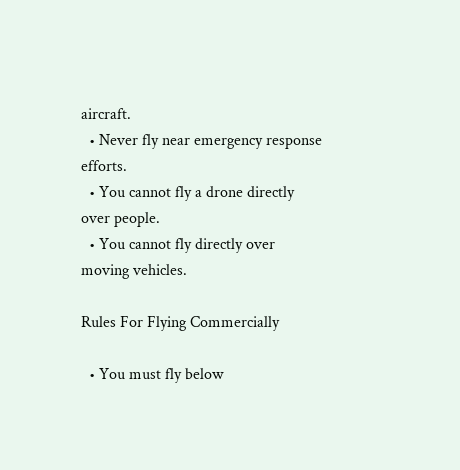aircraft.
  • Never fly near emergency response efforts.
  • You cannot fly a drone directly over people.
  • You cannot fly directly over moving vehicles.

Rules For Flying Commercially

  • You must fly below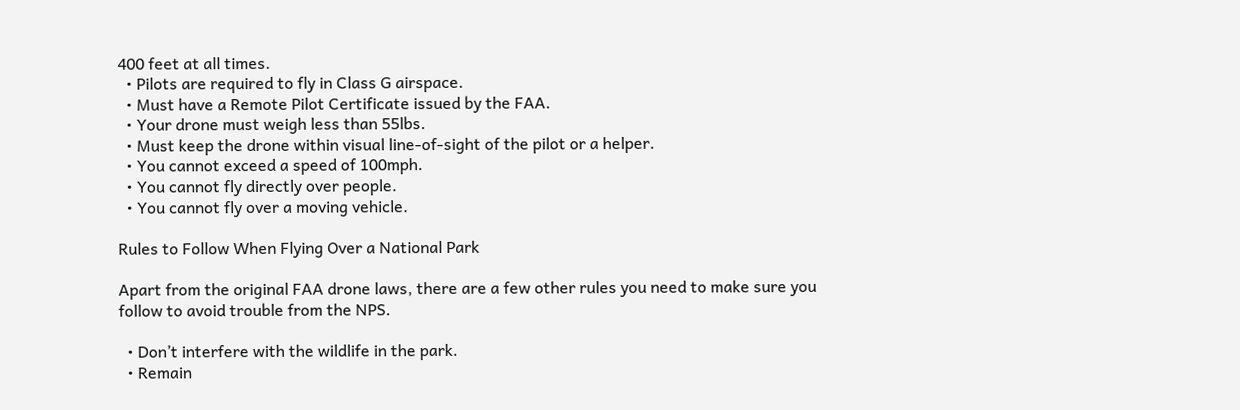400 feet at all times.
  • Pilots are required to fly in Class G airspace.
  • Must have a Remote Pilot Certificate issued by the FAA.
  • Your drone must weigh less than 55lbs.
  • Must keep the drone within visual line-of-sight of the pilot or a helper.
  • You cannot exceed a speed of 100mph.
  • You cannot fly directly over people.
  • You cannot fly over a moving vehicle.

Rules to Follow When Flying Over a National Park

Apart from the original FAA drone laws, there are a few other rules you need to make sure you follow to avoid trouble from the NPS.

  • Don’t interfere with the wildlife in the park.
  • Remain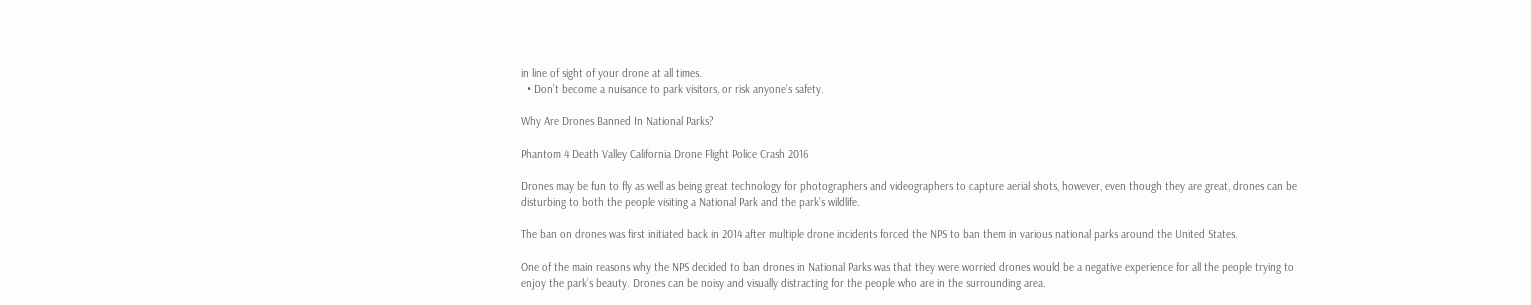in line of sight of your drone at all times.
  • Don’t become a nuisance to park visitors, or risk anyone’s safety.

Why Are Drones Banned In National Parks?

Phantom 4 Death Valley California Drone Flight Police Crash 2016

Drones may be fun to fly as well as being great technology for photographers and videographers to capture aerial shots, however, even though they are great, drones can be disturbing to both the people visiting a National Park and the park’s wildlife.

The ban on drones was first initiated back in 2014 after multiple drone incidents forced the NPS to ban them in various national parks around the United States.

One of the main reasons why the NPS decided to ban drones in National Parks was that they were worried drones would be a negative experience for all the people trying to enjoy the park’s beauty. Drones can be noisy and visually distracting for the people who are in the surrounding area.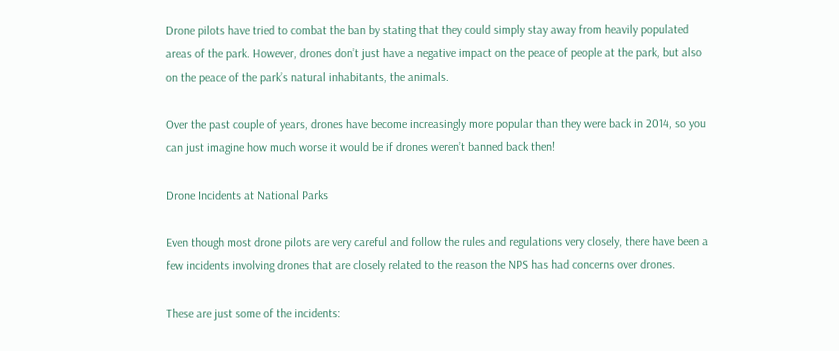Drone pilots have tried to combat the ban by stating that they could simply stay away from heavily populated areas of the park. However, drones don’t just have a negative impact on the peace of people at the park, but also on the peace of the park’s natural inhabitants, the animals.

Over the past couple of years, drones have become increasingly more popular than they were back in 2014, so you can just imagine how much worse it would be if drones weren’t banned back then!

Drone Incidents at National Parks

Even though most drone pilots are very careful and follow the rules and regulations very closely, there have been a few incidents involving drones that are closely related to the reason the NPS has had concerns over drones.

These are just some of the incidents: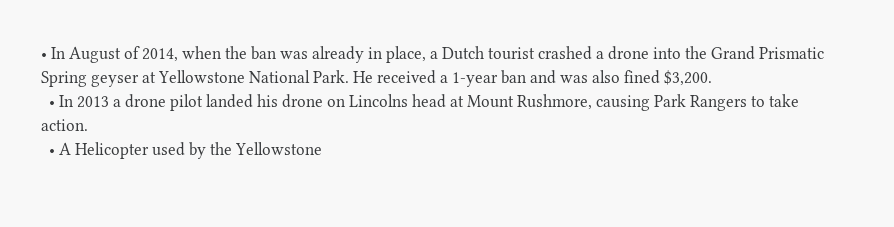• In August of 2014, when the ban was already in place, a Dutch tourist crashed a drone into the Grand Prismatic Spring geyser at Yellowstone National Park. He received a 1-year ban and was also fined $3,200.
  • In 2013 a drone pilot landed his drone on Lincolns head at Mount Rushmore, causing Park Rangers to take action.
  • A Helicopter used by the Yellowstone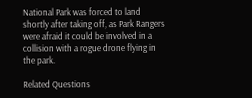National Park was forced to land shortly after taking off, as Park Rangers were afraid it could be involved in a collision with a rogue drone flying in the park.

Related Questions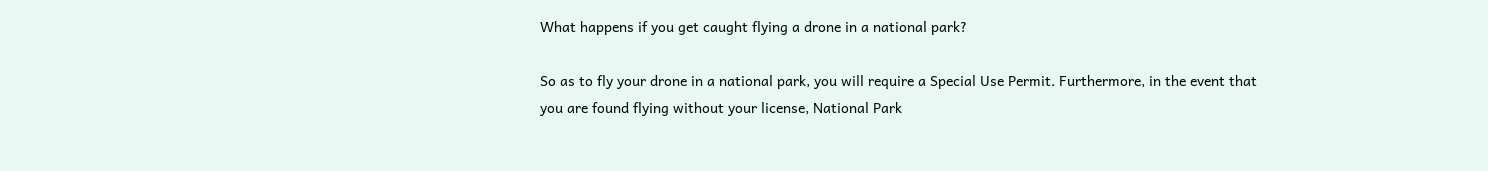What happens if you get caught flying a drone in a national park?

So as to fly your drone in a national park, you will require a Special Use Permit. Furthermore, in the event that you are found flying without your license, National Park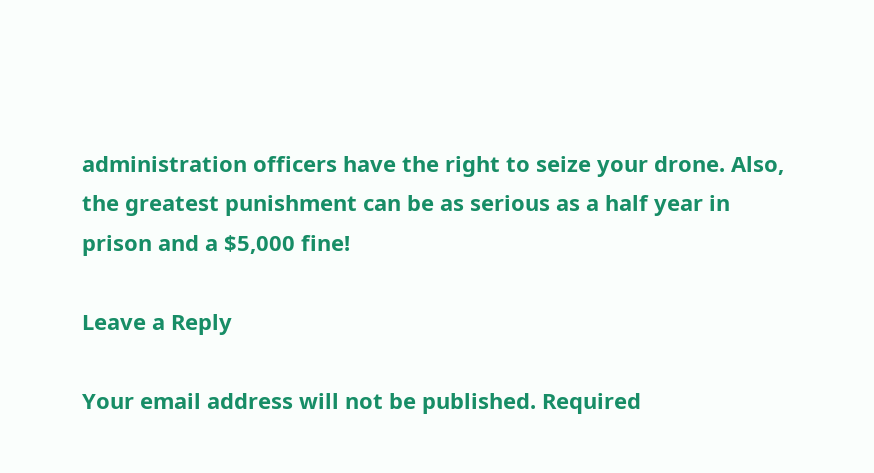administration officers have the right to seize your drone. Also, the greatest punishment can be as serious as a half year in prison and a $5,000 fine!

Leave a Reply

Your email address will not be published. Required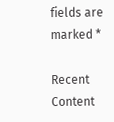fields are marked *

Recent Content